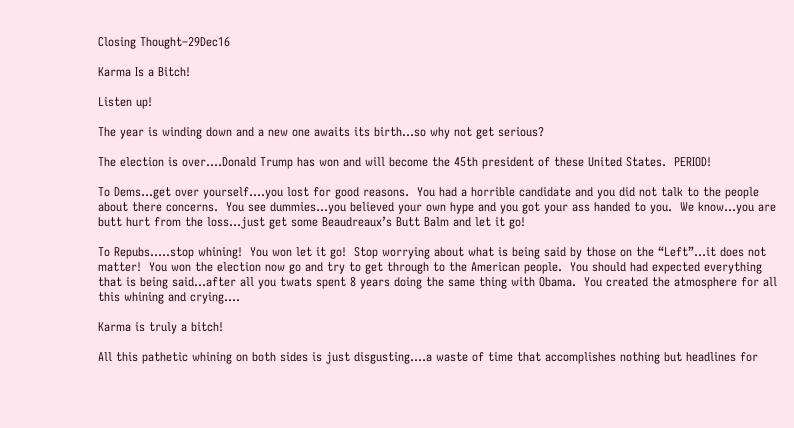Closing Thought–29Dec16

Karma Is a Bitch!

Listen up!

The year is winding down and a new one awaits its birth…so why not get serious?

The election is over….Donald Trump has won and will become the 45th president of these United States.  PERIOD!

To Dems…get over yourself….you lost for good reasons.  You had a horrible candidate and you did not talk to the people about there concerns.  You see dummies…you believed your own hype and you got your ass handed to you.  We know…you are butt hurt from the loss…just get some Beaudreaux’s Butt Balm and let it go!

To Repubs…..stop whining!  You won let it go!  Stop worrying about what is being said by those on the “Left”…it does not matter!  You won the election now go and try to get through to the American people.  You should had expected everything that is being said…after all you twats spent 8 years doing the same thing with Obama.  You created the atmosphere for all this whining and crying….

Karma is truly a bitch!

All this pathetic whining on both sides is just disgusting….a waste of time that accomplishes nothing but headlines for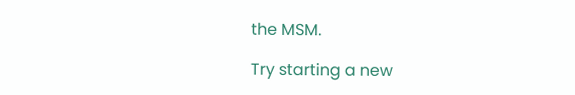the MSM.

Try starting a new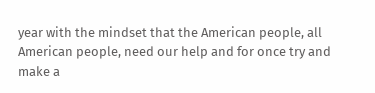year with the mindset that the American people, all American people, need our help and for once try and make a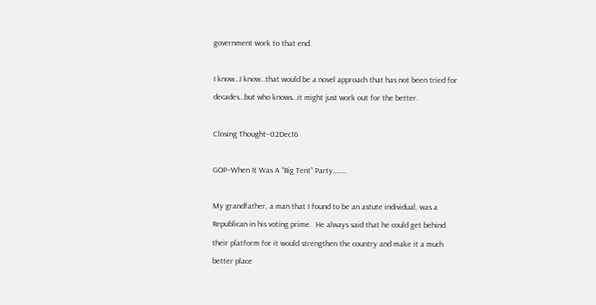government work to that end.

I know…I know…that would be a novel approach that has not been tried for decades…but who knows…it might just work out for the better.

Closing Thought–02Dec16

GOP–When It Was A “Big Tent” Party……..

My grandfather, a man that I found to be an astute individual, was a Republican in his voting prime.  He always said that he could get behind their platform for it would strengthen the country and make it a much better place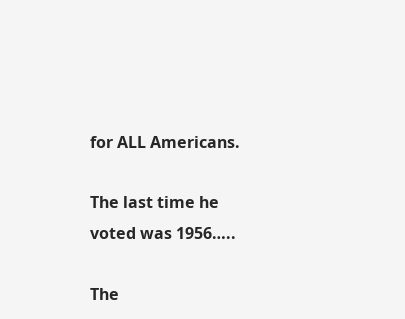for ALL Americans.

The last time he voted was 1956…..

The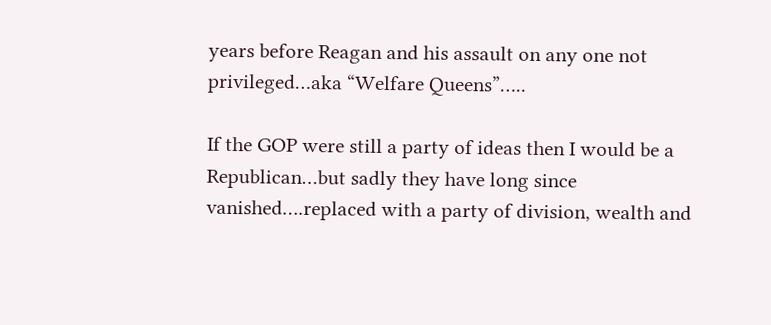years before Reagan and his assault on any one not privileged…aka “Welfare Queens”…..

If the GOP were still a party of ideas then I would be a Republican…but sadly they have long since vanished….replaced with a party of division, wealth and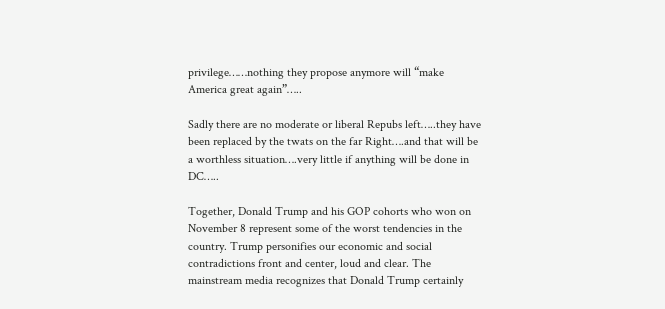privilege……nothing they propose anymore will “make America great again”…..

Sadly there are no moderate or liberal Repubs left…..they have been replaced by the twats on the far Right….and that will be a worthless situation….very little if anything will be done in DC…..

Together, Donald Trump and his GOP cohorts who won on November 8 represent some of the worst tendencies in the country. Trump personifies our economic and social contradictions front and center, loud and clear. The mainstream media recognizes that Donald Trump certainly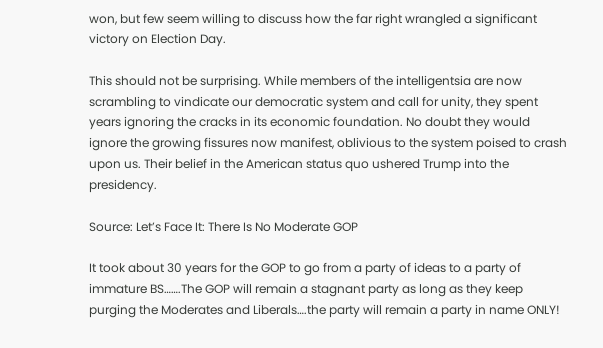won, but few seem willing to discuss how the far right wrangled a significant victory on Election Day.

This should not be surprising. While members of the intelligentsia are now scrambling to vindicate our democratic system and call for unity, they spent years ignoring the cracks in its economic foundation. No doubt they would ignore the growing fissures now manifest, oblivious to the system poised to crash upon us. Their belief in the American status quo ushered Trump into the presidency.

Source: Let’s Face It: There Is No Moderate GOP

It took about 30 years for the GOP to go from a party of ideas to a party of immature BS…….The GOP will remain a stagnant party as long as they keep purging the Moderates and Liberals….the party will remain a party in name ONLY!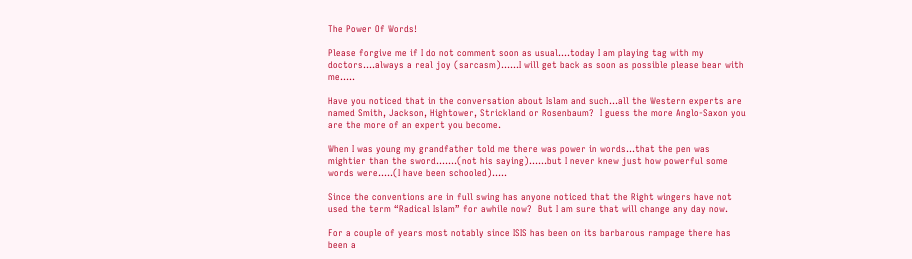The Power Of Words!

Please forgive me if I do not comment soon as usual….today I am playing tag with my doctors….always a real joy (sarcasm)……I will get back as soon as possible please bear with me…..

Have you noticed that in the conversation about Islam and such…all the Western experts are named Smith, Jackson, Hightower, Strickland or Rosenbaum?  I guess the more Anglo-Saxon you are the more of an expert you become.

When I was young my grandfather told me there was power in words…that the pen was mightier than the sword…….(not his saying)……but I never knew just how powerful some words were…..(I have been schooled)…..

Since the conventions are in full swing has anyone noticed that the Right wingers have not used the term “Radical Islam” for awhile now?  But I am sure that will change any day now.

For a couple of years most notably since ISIS has been on its barbarous rampage there has been a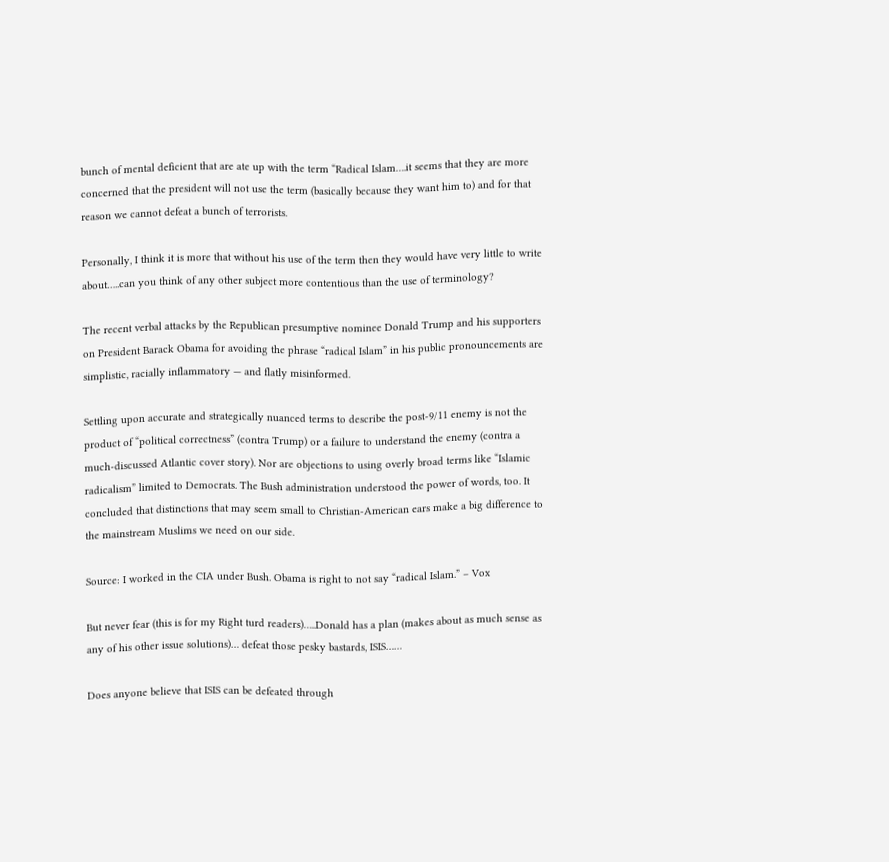bunch of mental deficient that are ate up with the term “Radical Islam….it seems that they are more concerned that the president will not use the term (basically because they want him to) and for that reason we cannot defeat a bunch of terrorists.

Personally, I think it is more that without his use of the term then they would have very little to write about…..can you think of any other subject more contentious than the use of terminology?

The recent verbal attacks by the Republican presumptive nominee Donald Trump and his supporters on President Barack Obama for avoiding the phrase “radical Islam” in his public pronouncements are simplistic, racially inflammatory — and flatly misinformed.

Settling upon accurate and strategically nuanced terms to describe the post-9/11 enemy is not the product of “political correctness” (contra Trump) or a failure to understand the enemy (contra a much-discussed Atlantic cover story). Nor are objections to using overly broad terms like “Islamic radicalism” limited to Democrats. The Bush administration understood the power of words, too. It concluded that distinctions that may seem small to Christian-American ears make a big difference to the mainstream Muslims we need on our side.

Source: I worked in the CIA under Bush. Obama is right to not say “radical Islam.” – Vox

But never fear (this is for my Right turd readers)…..Donald has a plan (makes about as much sense as any of his other issue solutions)… defeat those pesky bastards, ISIS……

Does anyone believe that ISIS can be defeated through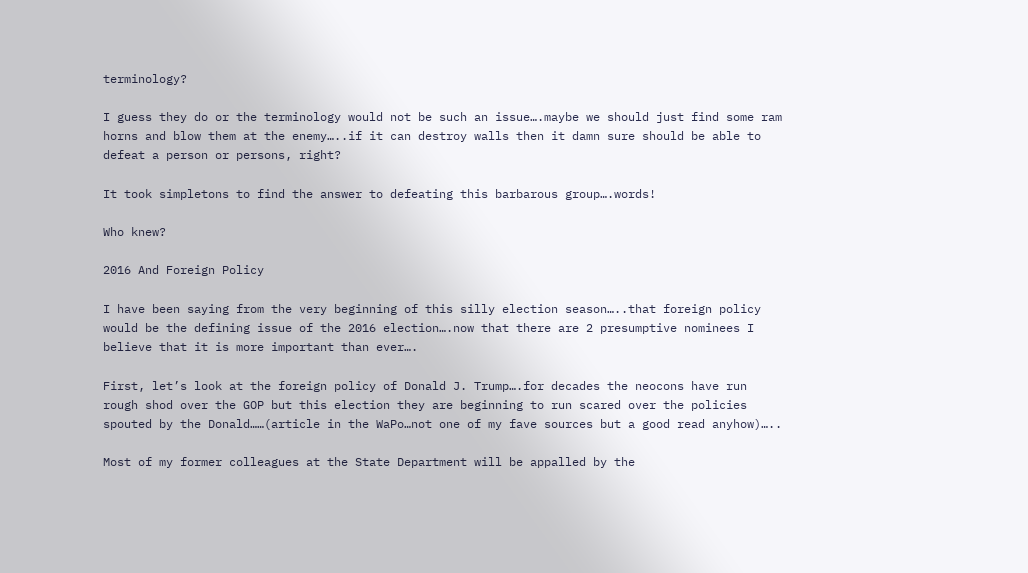terminology?

I guess they do or the terminology would not be such an issue….maybe we should just find some ram horns and blow them at the enemy…..if it can destroy walls then it damn sure should be able to defeat a person or persons, right?

It took simpletons to find the answer to defeating this barbarous group….words!

Who knew?

2016 And Foreign Policy

I have been saying from the very beginning of this silly election season…..that foreign policy would be the defining issue of the 2016 election….now that there are 2 presumptive nominees I believe that it is more important than ever….

First, let’s look at the foreign policy of Donald J. Trump….for decades the neocons have run rough shod over the GOP but this election they are beginning to run scared over the policies spouted by the Donald……(article in the WaPo…not one of my fave sources but a good read anyhow)…..

Most of my former colleagues at the State Department will be appalled by the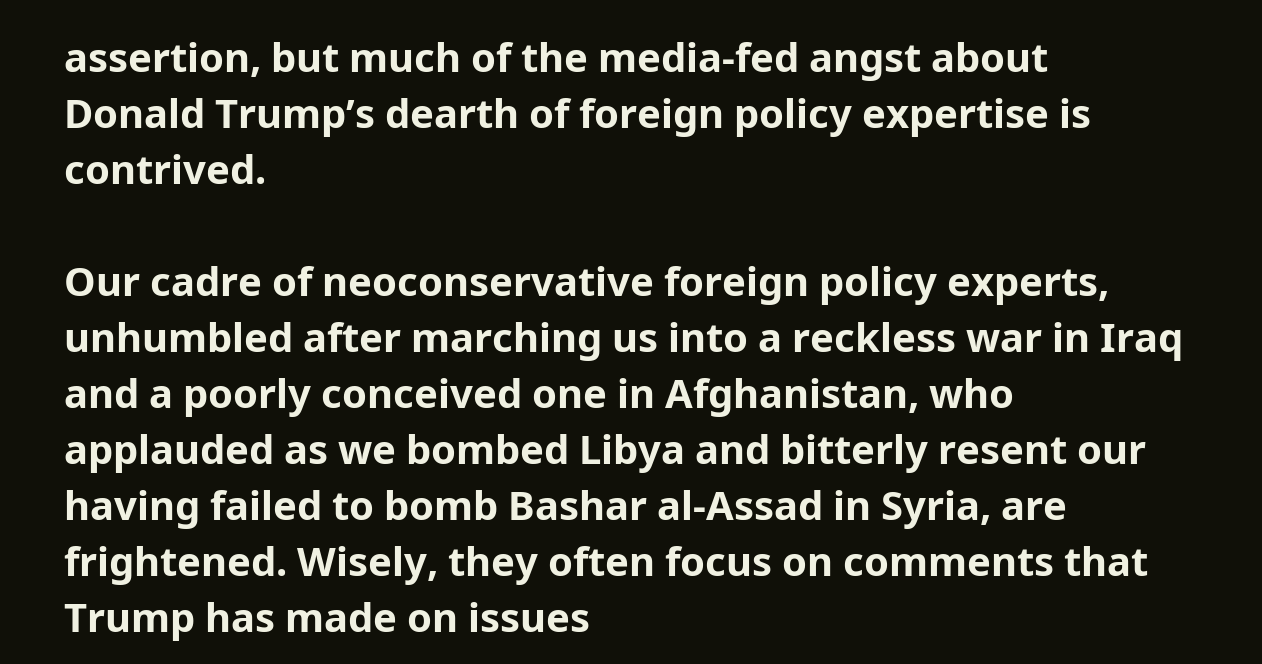assertion, but much of the media-fed angst about Donald Trump’s dearth of foreign policy expertise is contrived.

Our cadre of neoconservative foreign policy experts, unhumbled after marching us into a reckless war in Iraq and a poorly conceived one in Afghanistan, who applauded as we bombed Libya and bitterly resent our having failed to bomb Bashar al-Assad in Syria, are frightened. Wisely, they often focus on comments that Trump has made on issues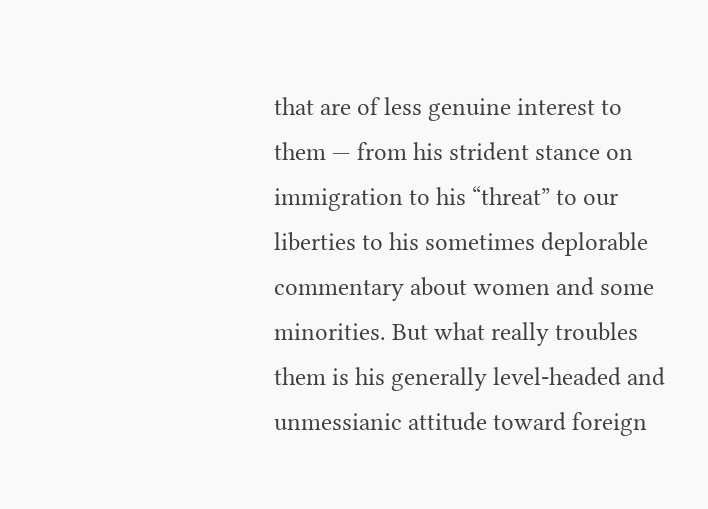that are of less genuine interest to them — from his strident stance on immigration to his “threat” to our liberties to his sometimes deplorable commentary about women and some minorities. But what really troubles them is his generally level-headed and unmessianic attitude toward foreign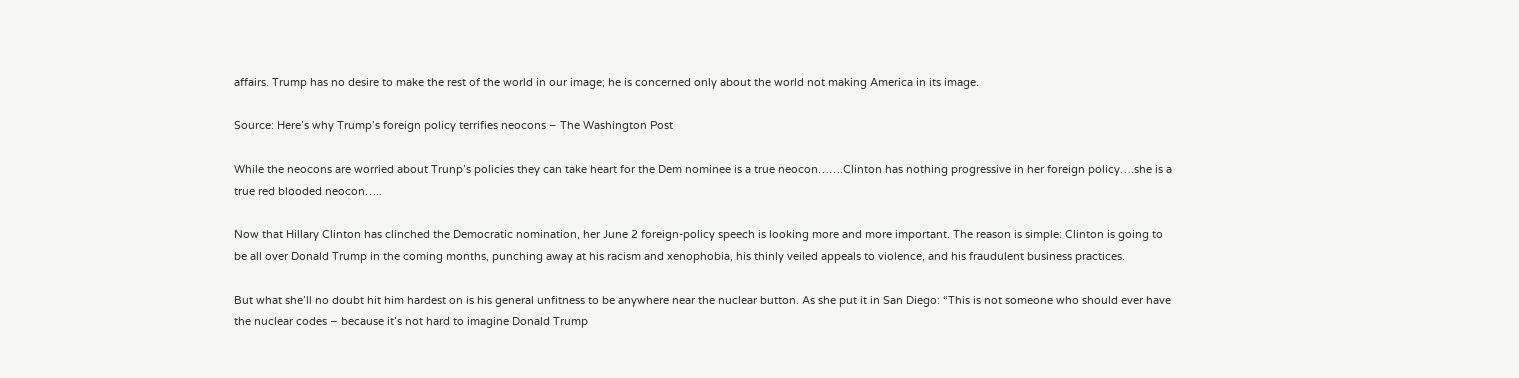affairs. Trump has no desire to make the rest of the world in our image; he is concerned only about the world not making America in its image.

Source: Here’s why Trump’s foreign policy terrifies neocons – The Washington Post

While the neocons are worried about Trunp’s policies they can take heart for the Dem nominee is a true neocon…….Clinton has nothing progressive in her foreign policy….she is a true red blooded neocon…..

Now that Hillary Clinton has clinched the Democratic nomination, her June 2 foreign-policy speech is looking more and more important. The reason is simple: Clinton is going to be all over Donald Trump in the coming months, punching away at his racism and xenophobia, his thinly veiled appeals to violence, and his fraudulent business practices.

But what she’ll no doubt hit him hardest on is his general unfitness to be anywhere near the nuclear button. As she put it in San Diego: “This is not someone who should ever have the nuclear codes – because it’s not hard to imagine Donald Trump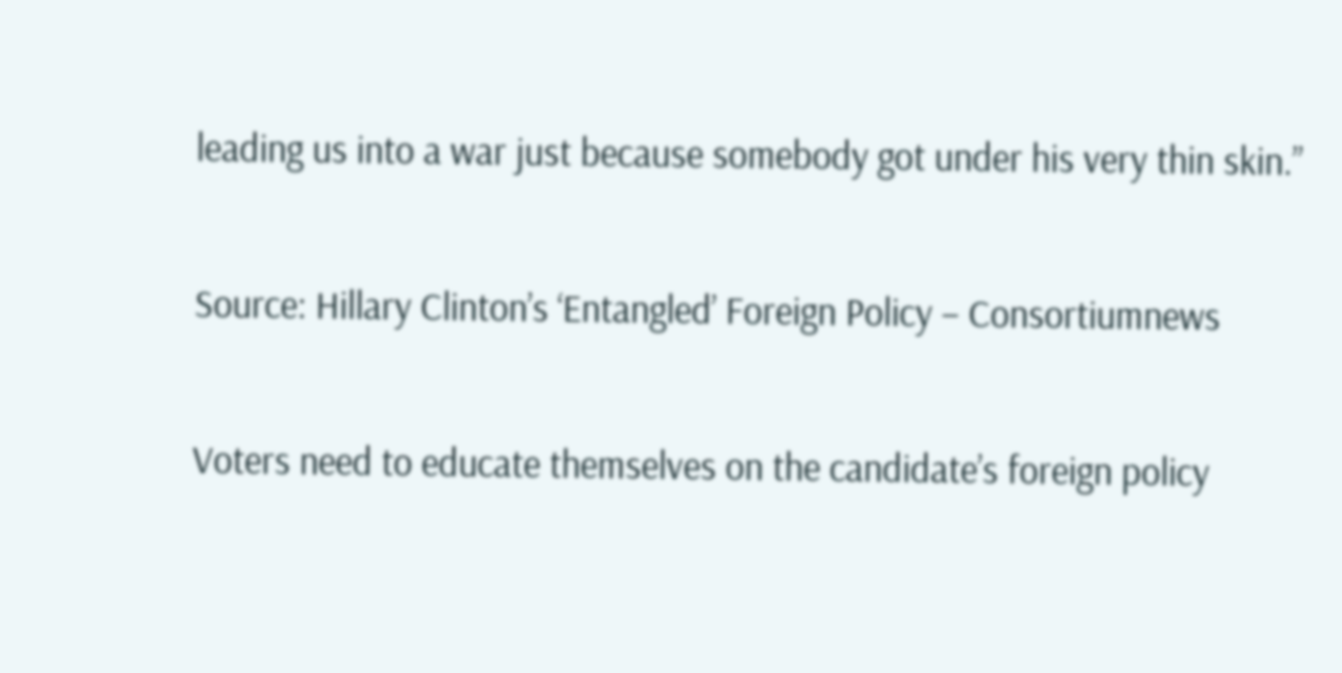leading us into a war just because somebody got under his very thin skin.”

Source: Hillary Clinton’s ‘Entangled’ Foreign Policy – Consortiumnews

Voters need to educate themselves on the candidate’s foreign policy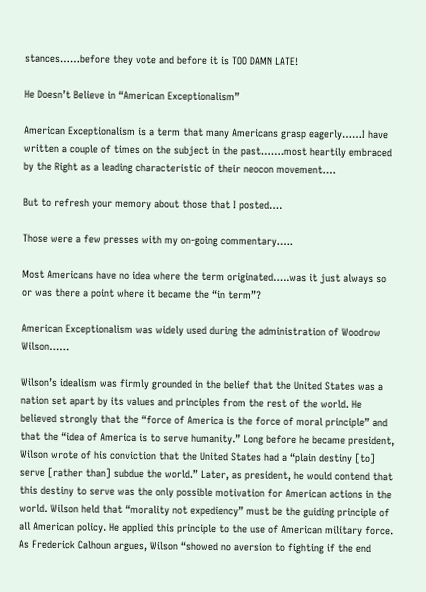stances……before they vote and before it is TOO DAMN LATE!

He Doesn’t Believe in “American Exceptionalism”

American Exceptionalism is a term that many Americans grasp eagerly……I have written a couple of times on the subject in the past…….most heartily embraced by the Right as a leading characteristic of their neocon movement….

But to refresh your memory about those that I posted….

Those were a few presses with my on-going commentary…..

Most Americans have no idea where the term originated…..was it just always so or was there a point where it became the “in term”?

American Exceptionalism was widely used during the administration of Woodrow Wilson……

Wilson’s idealism was firmly grounded in the belief that the United States was a nation set apart by its values and principles from the rest of the world. He believed strongly that the “force of America is the force of moral principle” and that the “idea of America is to serve humanity.” Long before he became president, Wilson wrote of his conviction that the United States had a “plain destiny [to] serve [rather than] subdue the world.” Later, as president, he would contend that this destiny to serve was the only possible motivation for American actions in the world. Wilson held that “morality not expediency” must be the guiding principle of all American policy. He applied this principle to the use of American military force. As Frederick Calhoun argues, Wilson “showed no aversion to fighting if the end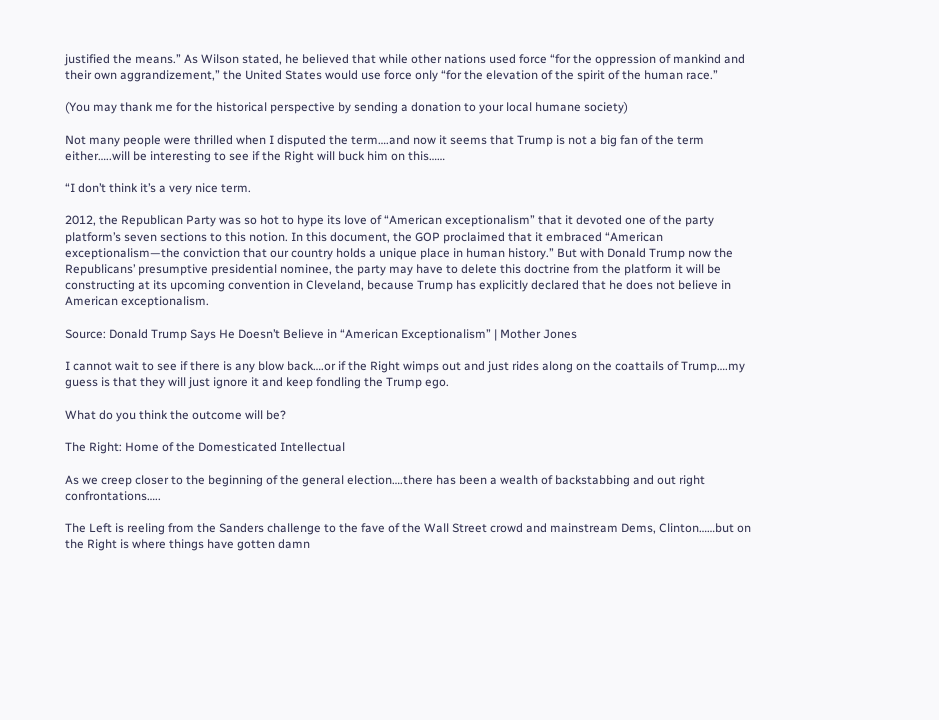justified the means.” As Wilson stated, he believed that while other nations used force “for the oppression of mankind and their own aggrandizement,” the United States would use force only “for the elevation of the spirit of the human race.”

(You may thank me for the historical perspective by sending a donation to your local humane society)

Not many people were thrilled when I disputed the term….and now it seems that Trump is not a big fan of the term either…..will be interesting to see if the Right will buck him on this……

“I don’t think it’s a very nice term.

2012, the Republican Party was so hot to hype its love of “American exceptionalism” that it devoted one of the party platform’s seven sections to this notion. In this document, the GOP proclaimed that it embraced “American exceptionalism—the conviction that our country holds a unique place in human history.” But with Donald Trump now the Republicans’ presumptive presidential nominee, the party may have to delete this doctrine from the platform it will be constructing at its upcoming convention in Cleveland, because Trump has explicitly declared that he does not believe in American exceptionalism.

Source: Donald Trump Says He Doesn’t Believe in “American Exceptionalism” | Mother Jones

I cannot wait to see if there is any blow back….or if the Right wimps out and just rides along on the coattails of Trump….my guess is that they will just ignore it and keep fondling the Trump ego.

What do you think the outcome will be?

The Right: Home of the Domesticated Intellectual

As we creep closer to the beginning of the general election….there has been a wealth of backstabbing and out right confrontations…..

The Left is reeling from the Sanders challenge to the fave of the Wall Street crowd and mainstream Dems, Clinton……but on the Right is where things have gotten damn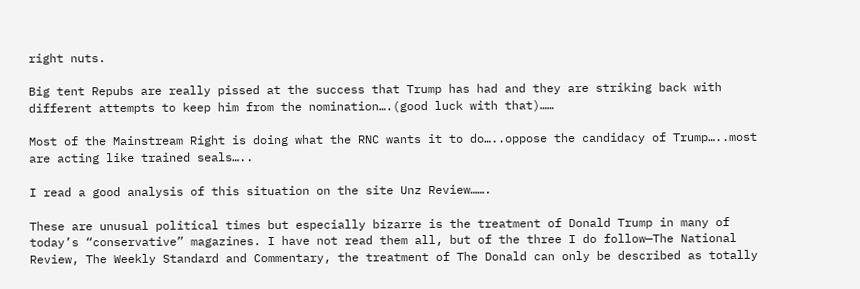right nuts.

Big tent Repubs are really pissed at the success that Trump has had and they are striking back with different attempts to keep him from the nomination….(good luck with that)……

Most of the Mainstream Right is doing what the RNC wants it to do…..oppose the candidacy of Trump…..most are acting like trained seals…..

I read a good analysis of this situation on the site Unz Review…….

These are unusual political times but especially bizarre is the treatment of Donald Trump in many of today’s “conservative” magazines. I have not read them all, but of the three I do follow—The National Review, The Weekly Standard and Commentary, the treatment of The Donald can only be described as totally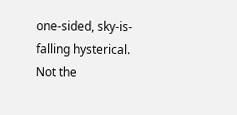one-sided, sky-is-falling hysterical. Not the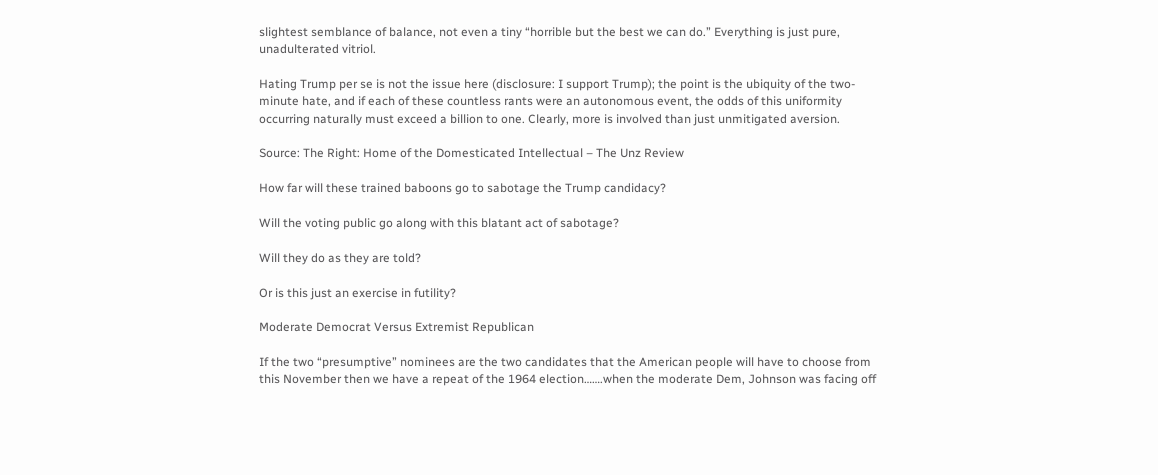slightest semblance of balance, not even a tiny “horrible but the best we can do.” Everything is just pure, unadulterated vitriol.

Hating Trump per se is not the issue here (disclosure: I support Trump); the point is the ubiquity of the two-minute hate, and if each of these countless rants were an autonomous event, the odds of this uniformity occurring naturally must exceed a billion to one. Clearly, more is involved than just unmitigated aversion.

Source: The Right: Home of the Domesticated Intellectual – The Unz Review

How far will these trained baboons go to sabotage the Trump candidacy?

Will the voting public go along with this blatant act of sabotage?

Will they do as they are told?

Or is this just an exercise in futility?

Moderate Democrat Versus Extremist Republican

If the two “presumptive” nominees are the two candidates that the American people will have to choose from this November then we have a repeat of the 1964 election…….when the moderate Dem, Johnson was facing off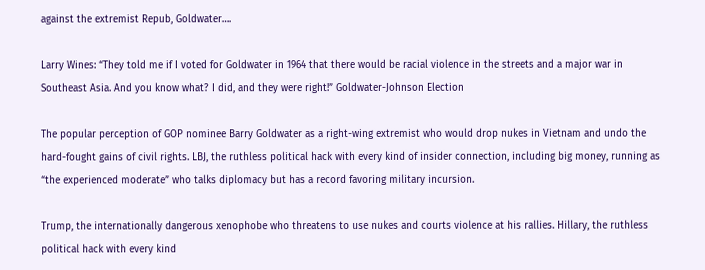against the extremist Repub, Goldwater….

Larry Wines: “They told me if I voted for Goldwater in 1964 that there would be racial violence in the streets and a major war in Southeast Asia. And you know what? I did, and they were right!” Goldwater-Johnson Election

The popular perception of GOP nominee Barry Goldwater as a right-wing extremist who would drop nukes in Vietnam and undo the hard-fought gains of civil rights. LBJ, the ruthless political hack with every kind of insider connection, including big money, running as “the experienced moderate” who talks diplomacy but has a record favoring military incursion.

Trump, the internationally dangerous xenophobe who threatens to use nukes and courts violence at his rallies. Hillary, the ruthless political hack with every kind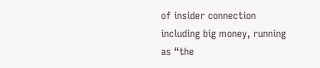of insider connection including big money, running as “the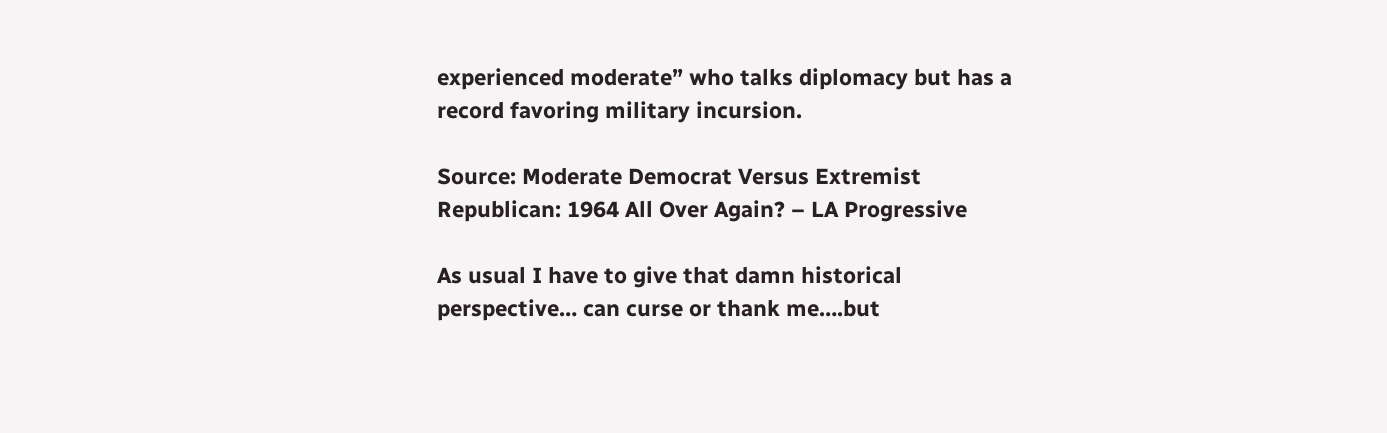experienced moderate” who talks diplomacy but has a record favoring military incursion.

Source: Moderate Democrat Versus Extremist Republican: 1964 All Over Again? – LA Progressive

As usual I have to give that damn historical perspective… can curse or thank me….but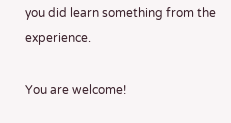you did learn something from the experience.

You are welcome!